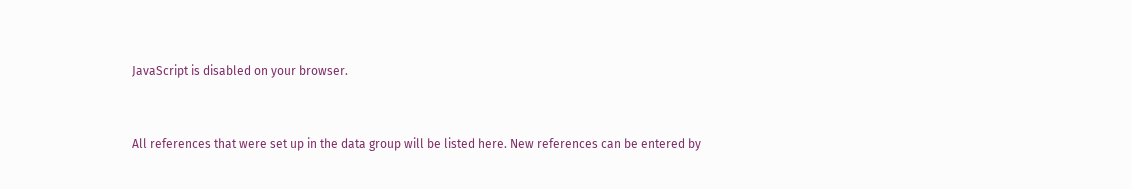JavaScript is disabled on your browser.


All references that were set up in the data group will be listed here. New references can be entered by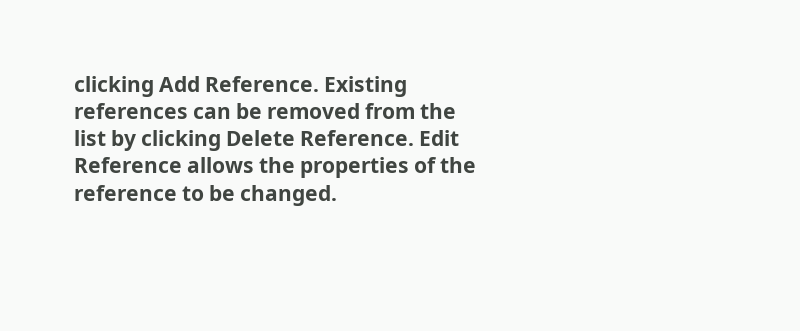clicking Add Reference. Existing references can be removed from the list by clicking Delete Reference. Edit Reference allows the properties of the reference to be changed.